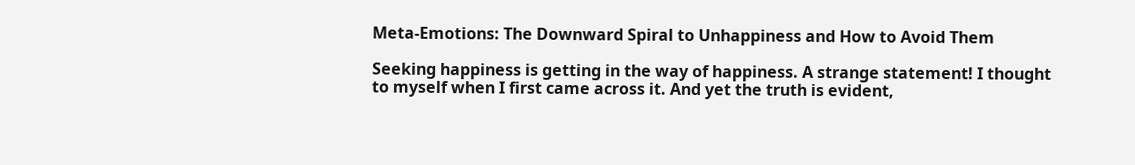Meta-Emotions: The Downward Spiral to Unhappiness and How to Avoid Them

Seeking happiness is getting in the way of happiness. A strange statement! I thought to myself when I first came across it. And yet the truth is evident,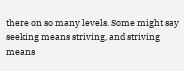there on so many levels. Some might say seeking means striving, and striving means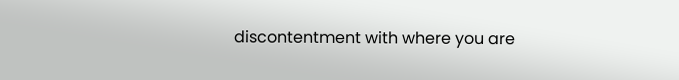discontentment with where you are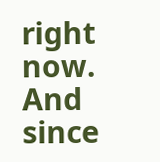right now. And since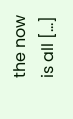the now is all […]